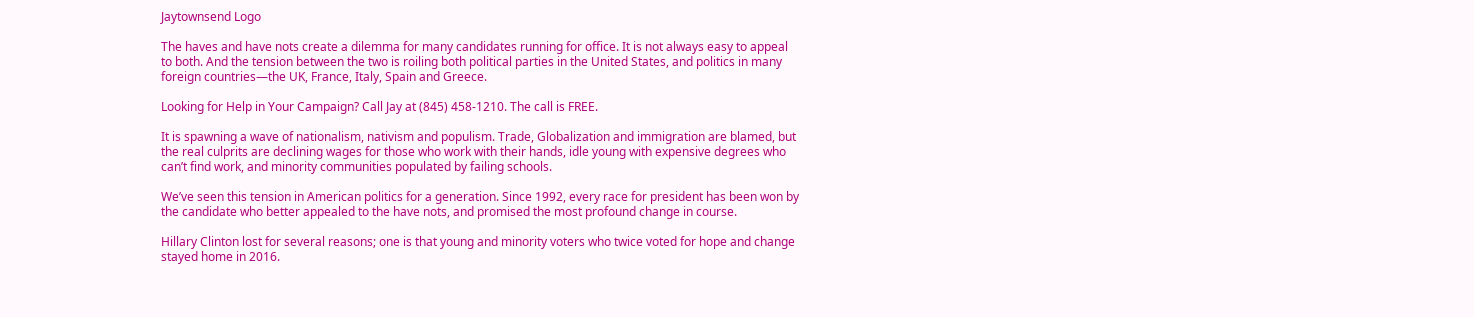Jaytownsend Logo

The haves and have nots create a dilemma for many candidates running for office. It is not always easy to appeal to both. And the tension between the two is roiling both political parties in the United States, and politics in many foreign countries—the UK, France, Italy, Spain and Greece.

Looking for Help in Your Campaign? Call Jay at (845) 458-1210. The call is FREE.

It is spawning a wave of nationalism, nativism and populism. Trade, Globalization and immigration are blamed, but the real culprits are declining wages for those who work with their hands, idle young with expensive degrees who can’t find work, and minority communities populated by failing schools.

We’ve seen this tension in American politics for a generation. Since 1992, every race for president has been won by the candidate who better appealed to the have nots, and promised the most profound change in course.

Hillary Clinton lost for several reasons; one is that young and minority voters who twice voted for hope and change stayed home in 2016.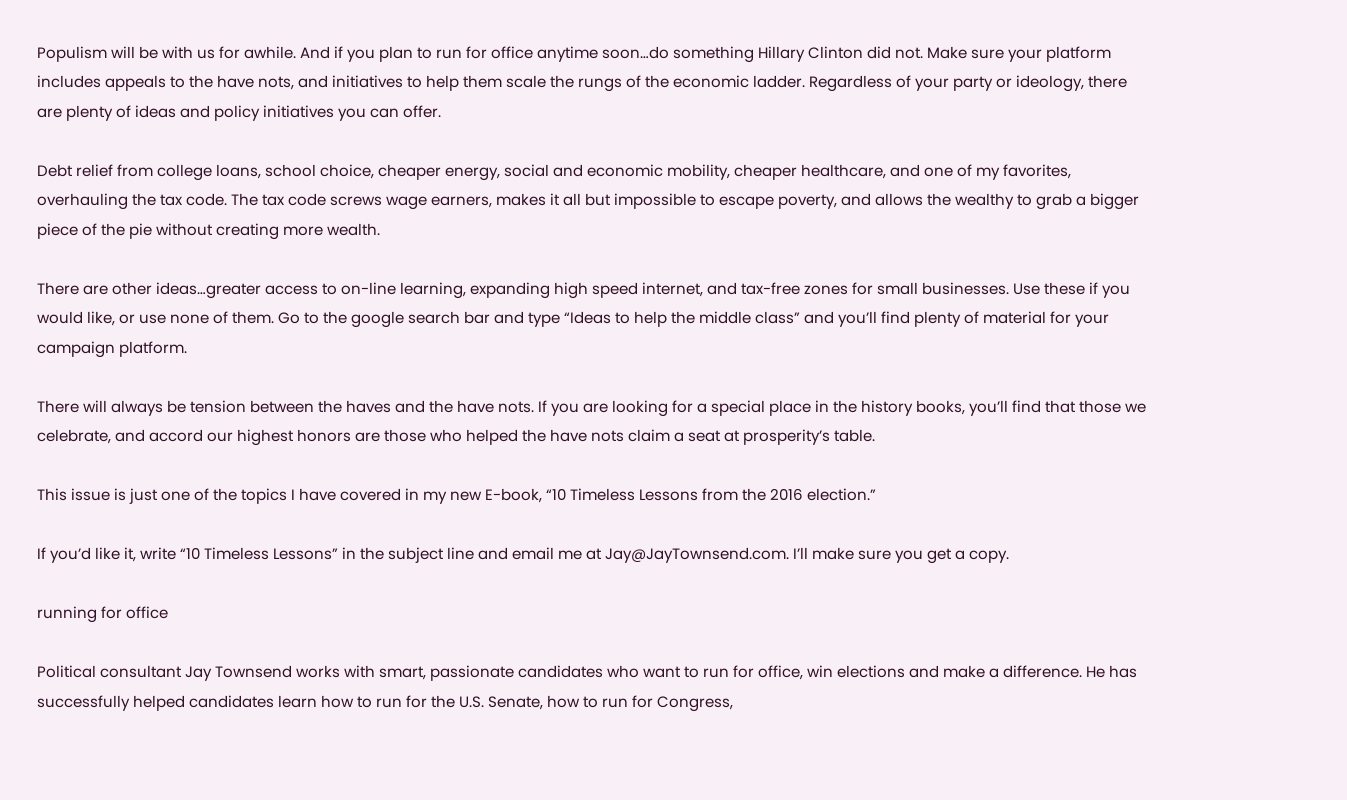Populism will be with us for awhile. And if you plan to run for office anytime soon…do something Hillary Clinton did not. Make sure your platform includes appeals to the have nots, and initiatives to help them scale the rungs of the economic ladder. Regardless of your party or ideology, there are plenty of ideas and policy initiatives you can offer.

Debt relief from college loans, school choice, cheaper energy, social and economic mobility, cheaper healthcare, and one of my favorites, overhauling the tax code. The tax code screws wage earners, makes it all but impossible to escape poverty, and allows the wealthy to grab a bigger piece of the pie without creating more wealth.

There are other ideas…greater access to on-line learning, expanding high speed internet, and tax-free zones for small businesses. Use these if you would like, or use none of them. Go to the google search bar and type “Ideas to help the middle class” and you’ll find plenty of material for your campaign platform.

There will always be tension between the haves and the have nots. If you are looking for a special place in the history books, you’ll find that those we celebrate, and accord our highest honors are those who helped the have nots claim a seat at prosperity’s table.

This issue is just one of the topics I have covered in my new E-book, “10 Timeless Lessons from the 2016 election.”

If you’d like it, write “10 Timeless Lessons” in the subject line and email me at Jay@JayTownsend.com. I’ll make sure you get a copy.

running for office

Political consultant Jay Townsend works with smart, passionate candidates who want to run for office, win elections and make a difference. He has successfully helped candidates learn how to run for the U.S. Senate, how to run for Congress,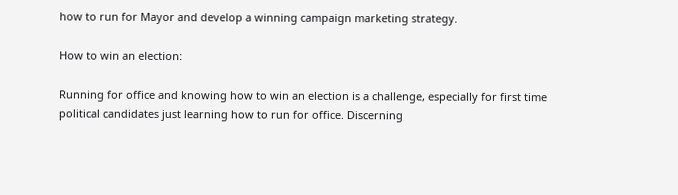how to run for Mayor and develop a winning campaign marketing strategy.

How to win an election:

Running for office and knowing how to win an election is a challenge, especially for first time political candidates just learning how to run for office. Discerning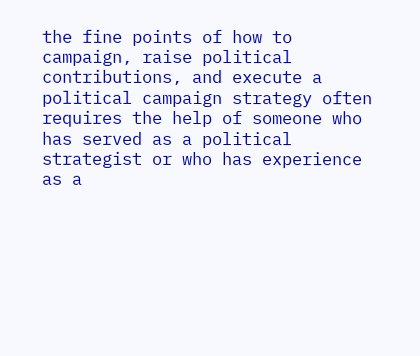the fine points of how to campaign, raise political contributions, and execute a political campaign strategy often requires the help of someone who has served as a political strategist or who has experience as a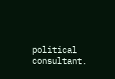political consultant.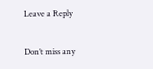Leave a Reply

Don’t miss any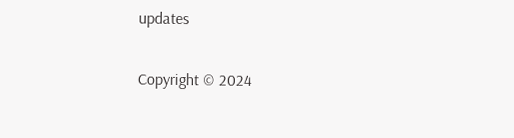updates

Copyright © 2024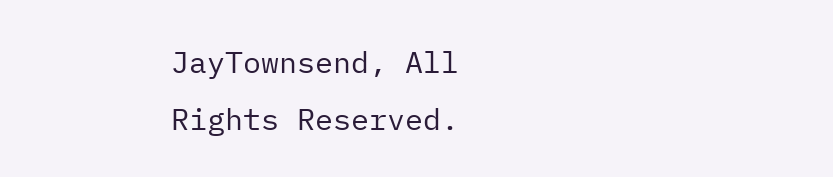JayTownsend, All Rights Reserved.